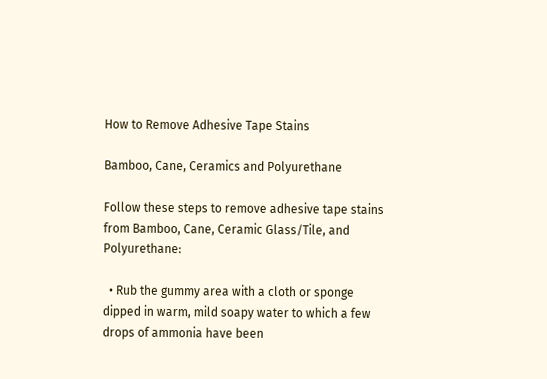How to Remove Adhesive Tape Stains

Bamboo, Cane, Ceramics and Polyurethane

Follow these steps to remove adhesive tape stains from Bamboo, Cane, Ceramic Glass/Tile, and Polyurethane:

  • Rub the gummy area with a cloth or sponge dipped in warm, mild soapy water to which a few drops of ammonia have been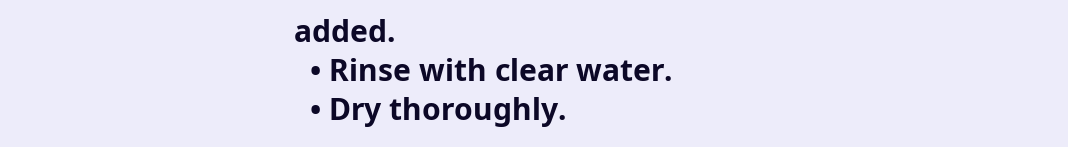added.
  • Rinse with clear water.
  • Dry thoroughly.